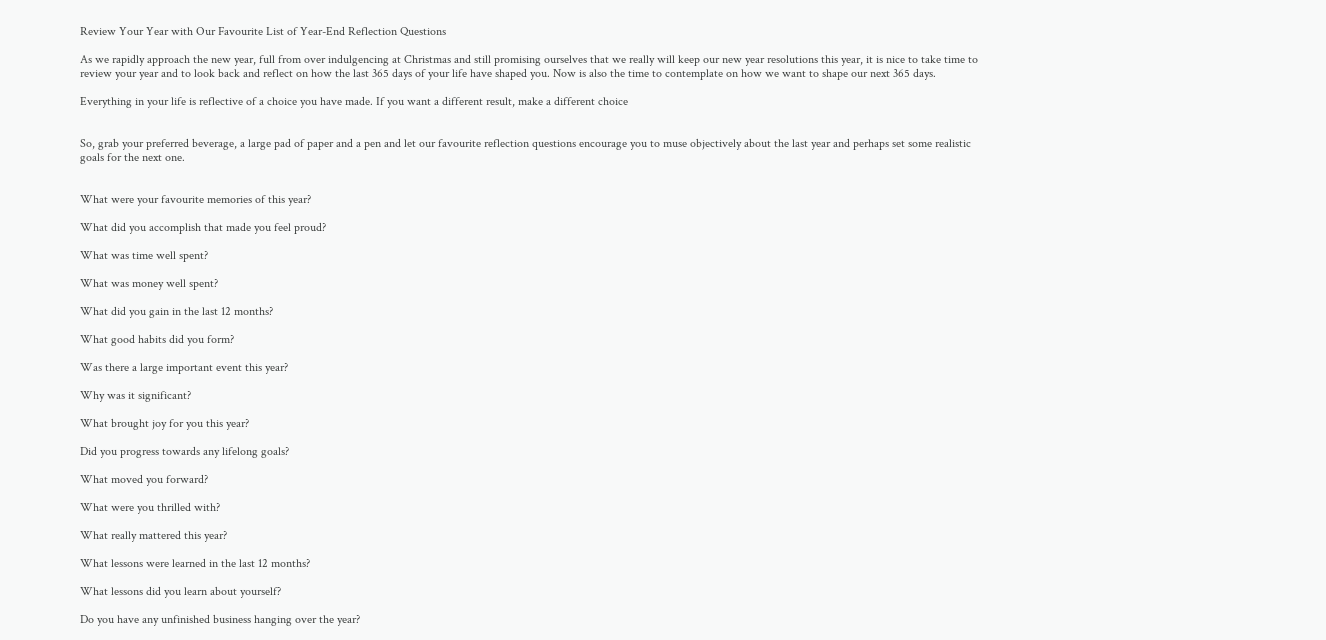Review Your Year with Our Favourite List of Year-End Reflection Questions

As we rapidly approach the new year, full from over indulgencing at Christmas and still promising ourselves that we really will keep our new year resolutions this year, it is nice to take time to review your year and to look back and reflect on how the last 365 days of your life have shaped you. Now is also the time to contemplate on how we want to shape our next 365 days.

Everything in your life is reflective of a choice you have made. If you want a different result, make a different choice


So, grab your preferred beverage, a large pad of paper and a pen and let our favourite reflection questions encourage you to muse objectively about the last year and perhaps set some realistic goals for the next one.


What were your favourite memories of this year?

What did you accomplish that made you feel proud?

What was time well spent?

What was money well spent?

What did you gain in the last 12 months?

What good habits did you form?

Was there a large important event this year?

Why was it significant?

What brought joy for you this year?

Did you progress towards any lifelong goals?

What moved you forward?

What were you thrilled with?

What really mattered this year?

What lessons were learned in the last 12 months?

What lessons did you learn about yourself?

Do you have any unfinished business hanging over the year?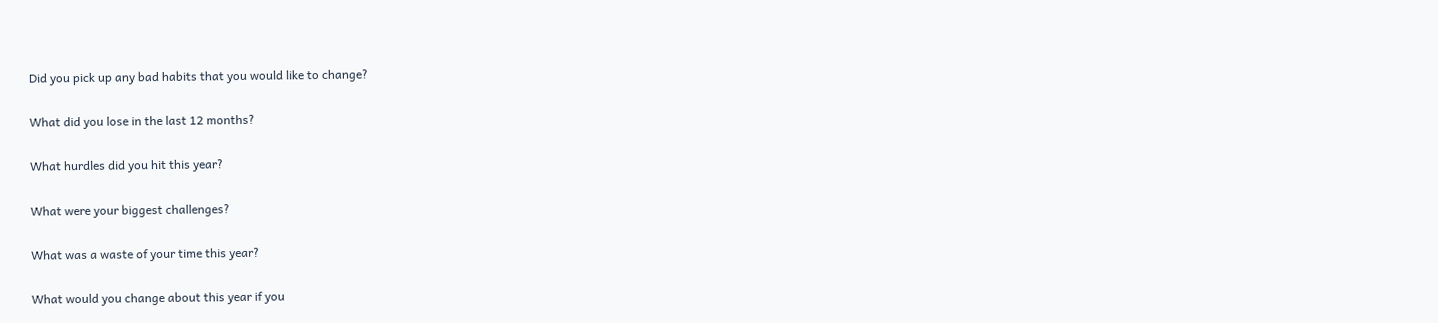Did you pick up any bad habits that you would like to change?

What did you lose in the last 12 months?

What hurdles did you hit this year?

What were your biggest challenges?

What was a waste of your time this year?

What would you change about this year if you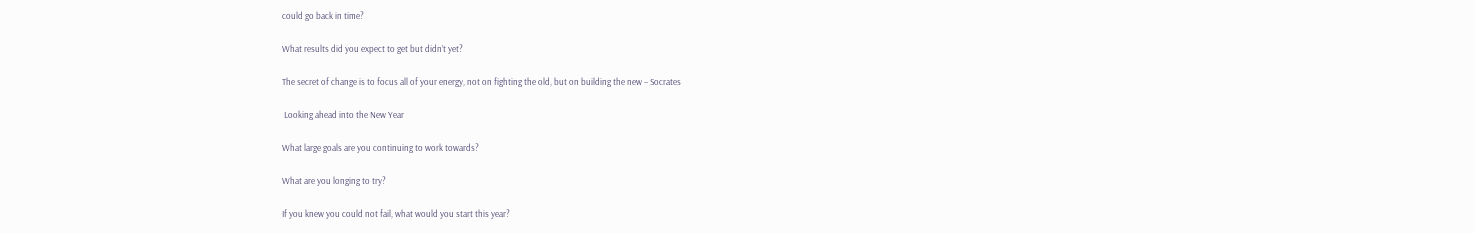could go back in time?

What results did you expect to get but didn’t yet?

The secret of change is to focus all of your energy, not on fighting the old, but on building the new – Socrates

 Looking ahead into the New Year

What large goals are you continuing to work towards?

What are you longing to try?

If you knew you could not fail, what would you start this year?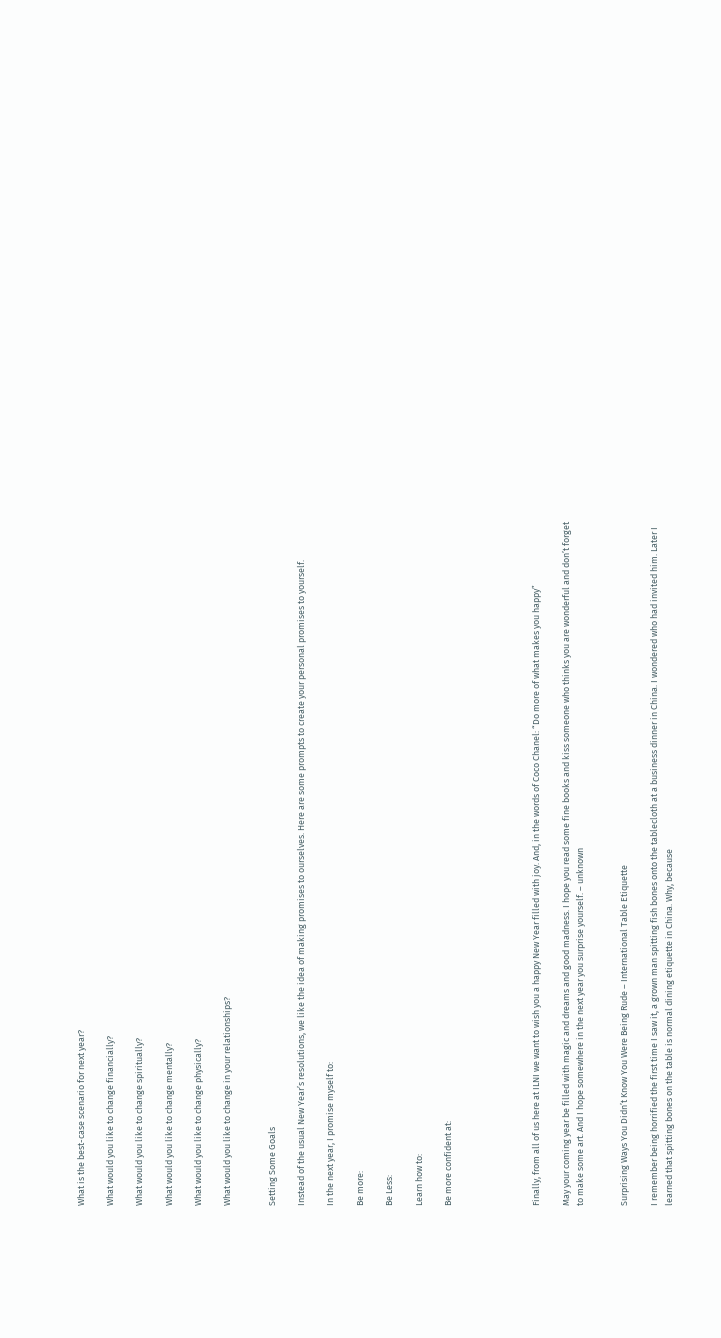What is the best-case scenario for next year?

What would you like to change financially?

What would you like to change spiritually?

What would you like to change mentally?

What would you like to change physically?

What would you like to change in your relationships?


Setting Some Goals

Instead of the usual New Year’s resolutions, we like the idea of making promises to ourselves. Here are some prompts to create your personal promises to yourself.

In the next year, I promise myself to:

Be more:

Be Less:

Learn how to:

Be more confident at:





Finally, from all of us here at ILNI we want to wish you a happy New Year filled with joy. And, in the words of Coco Chanel: “Do more of what makes you happy”

May your coming year be filled with magic and dreams and good madness. I hope you read some fine books and kiss someone who thinks you are wonderful and don’t forget to make some art. And I hope somewhere in the next year you surprise yourself. – unknown


Surprising Ways You Didn’t Know You Were Being Rude – International Table Etiquette

I remember being horrified the first time I saw it, a grown man spitting fish bones onto the tablecloth at a business dinner in China. I wondered who had invited him. Later I learned that spitting bones on the table is normal dining etiquette in China. Why, because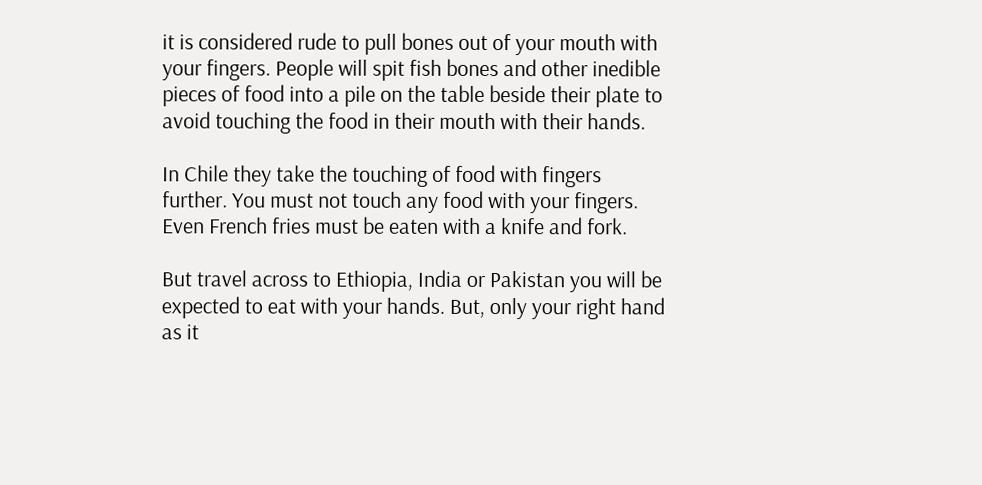it is considered rude to pull bones out of your mouth with your fingers. People will spit fish bones and other inedible pieces of food into a pile on the table beside their plate to avoid touching the food in their mouth with their hands.

In Chile they take the touching of food with fingers further. You must not touch any food with your fingers. Even French fries must be eaten with a knife and fork.

But travel across to Ethiopia, India or Pakistan you will be expected to eat with your hands. But, only your right hand as it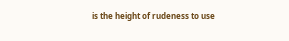is the height of rudeness to use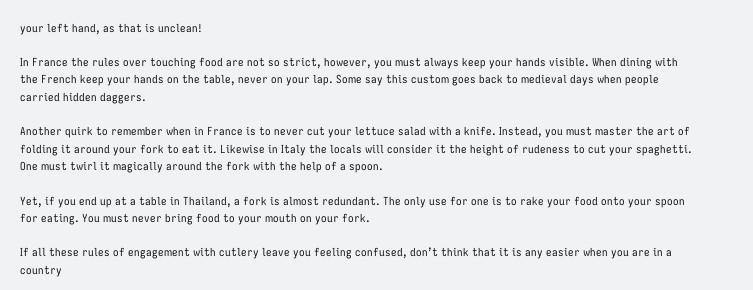your left hand, as that is unclean!

In France the rules over touching food are not so strict, however, you must always keep your hands visible. When dining with the French keep your hands on the table, never on your lap. Some say this custom goes back to medieval days when people carried hidden daggers.

Another quirk to remember when in France is to never cut your lettuce salad with a knife. Instead, you must master the art of folding it around your fork to eat it. Likewise in Italy the locals will consider it the height of rudeness to cut your spaghetti. One must twirl it magically around the fork with the help of a spoon.

Yet, if you end up at a table in Thailand, a fork is almost redundant. The only use for one is to rake your food onto your spoon for eating. You must never bring food to your mouth on your fork.

If all these rules of engagement with cutlery leave you feeling confused, don’t think that it is any easier when you are in a country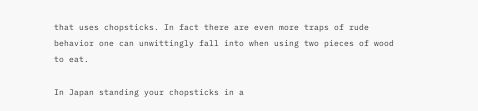that uses chopsticks. In fact there are even more traps of rude behavior one can unwittingly fall into when using two pieces of wood to eat.

In Japan standing your chopsticks in a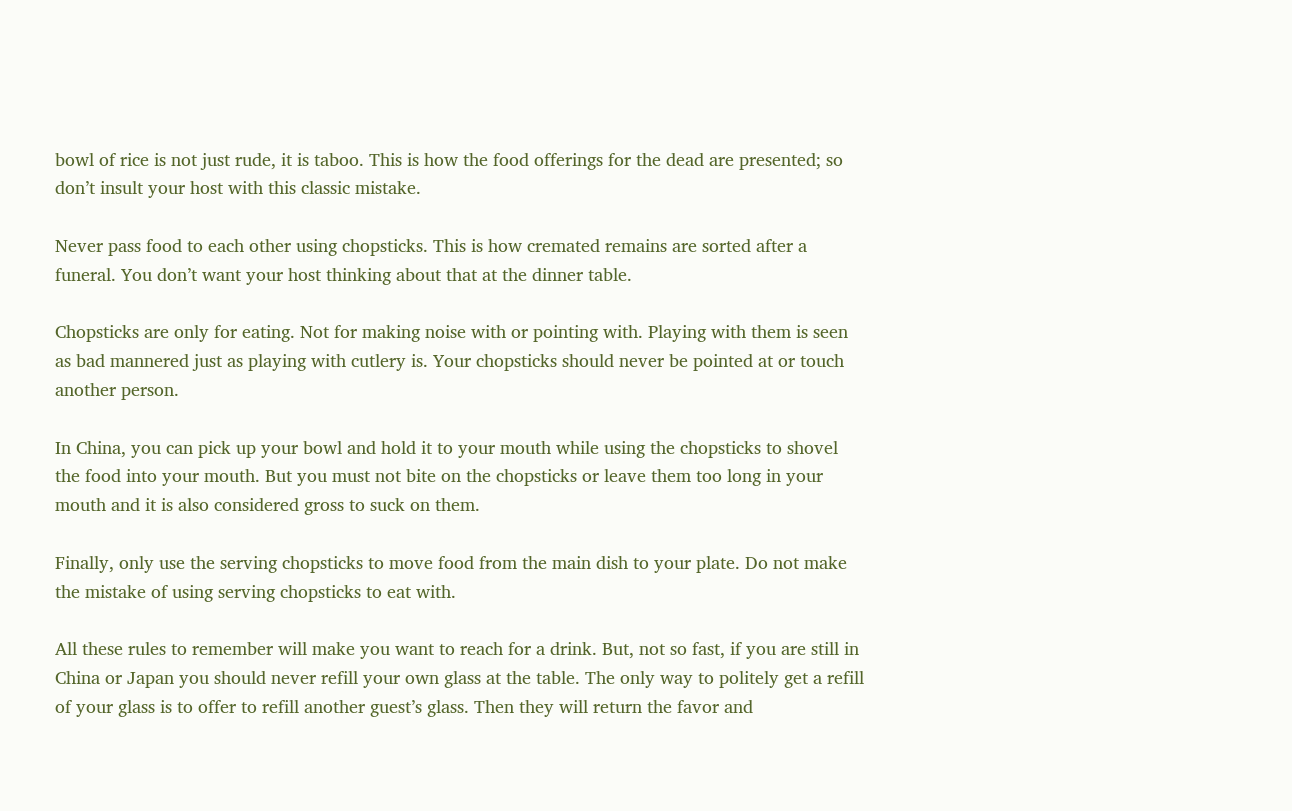bowl of rice is not just rude, it is taboo. This is how the food offerings for the dead are presented; so don’t insult your host with this classic mistake.

Never pass food to each other using chopsticks. This is how cremated remains are sorted after a funeral. You don’t want your host thinking about that at the dinner table.

Chopsticks are only for eating. Not for making noise with or pointing with. Playing with them is seen as bad mannered just as playing with cutlery is. Your chopsticks should never be pointed at or touch another person.

In China, you can pick up your bowl and hold it to your mouth while using the chopsticks to shovel the food into your mouth. But you must not bite on the chopsticks or leave them too long in your mouth and it is also considered gross to suck on them.

Finally, only use the serving chopsticks to move food from the main dish to your plate. Do not make the mistake of using serving chopsticks to eat with.

All these rules to remember will make you want to reach for a drink. But, not so fast, if you are still in China or Japan you should never refill your own glass at the table. The only way to politely get a refill of your glass is to offer to refill another guest’s glass. Then they will return the favor and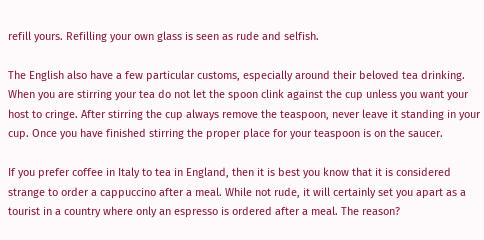refill yours. Refilling your own glass is seen as rude and selfish.

The English also have a few particular customs, especially around their beloved tea drinking. When you are stirring your tea do not let the spoon clink against the cup unless you want your host to cringe. After stirring the cup always remove the teaspoon, never leave it standing in your cup. Once you have finished stirring the proper place for your teaspoon is on the saucer.

If you prefer coffee in Italy to tea in England, then it is best you know that it is considered strange to order a cappuccino after a meal. While not rude, it will certainly set you apart as a tourist in a country where only an espresso is ordered after a meal. The reason?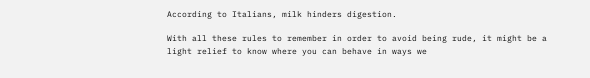According to Italians, milk hinders digestion.

With all these rules to remember in order to avoid being rude, it might be a light relief to know where you can behave in ways we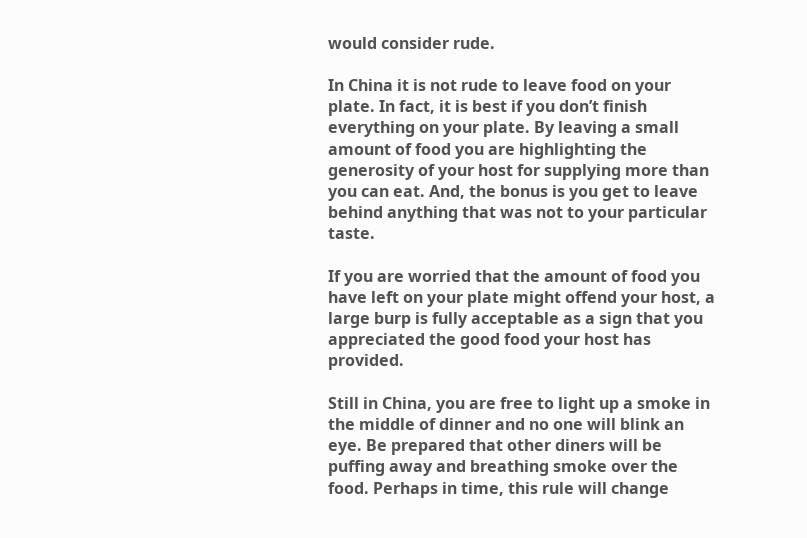would consider rude.

In China it is not rude to leave food on your plate. In fact, it is best if you don’t finish everything on your plate. By leaving a small amount of food you are highlighting the generosity of your host for supplying more than you can eat. And, the bonus is you get to leave behind anything that was not to your particular taste.

If you are worried that the amount of food you have left on your plate might offend your host, a large burp is fully acceptable as a sign that you appreciated the good food your host has provided.

Still in China, you are free to light up a smoke in the middle of dinner and no one will blink an eye. Be prepared that other diners will be puffing away and breathing smoke over the food. Perhaps in time, this rule will change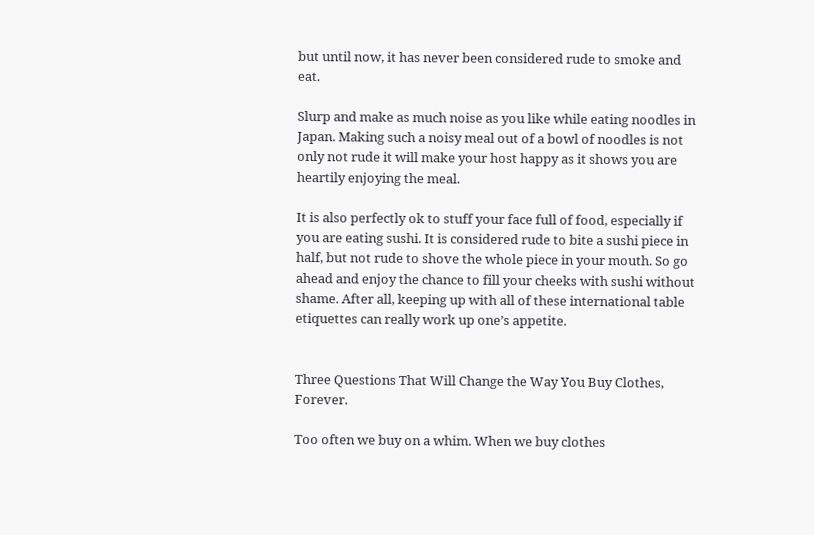but until now, it has never been considered rude to smoke and eat.

Slurp and make as much noise as you like while eating noodles in Japan. Making such a noisy meal out of a bowl of noodles is not only not rude it will make your host happy as it shows you are heartily enjoying the meal.

It is also perfectly ok to stuff your face full of food, especially if you are eating sushi. It is considered rude to bite a sushi piece in half, but not rude to shove the whole piece in your mouth. So go ahead and enjoy the chance to fill your cheeks with sushi without shame. After all, keeping up with all of these international table etiquettes can really work up one’s appetite.


Three Questions That Will Change the Way You Buy Clothes, Forever.

Too often we buy on a whim. When we buy clothes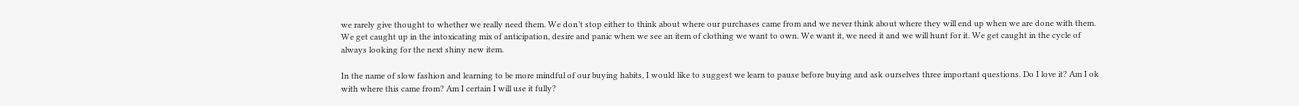we rarely give thought to whether we really need them. We don’t stop either to think about where our purchases came from and we never think about where they will end up when we are done with them. We get caught up in the intoxicating mix of anticipation, desire and panic when we see an item of clothing we want to own. We want it, we need it and we will hunt for it. We get caught in the cycle of always looking for the next shiny new item.

In the name of slow fashion and learning to be more mindful of our buying habits, I would like to suggest we learn to pause before buying and ask ourselves three important questions. Do I love it? Am I ok with where this came from? Am I certain I will use it fully?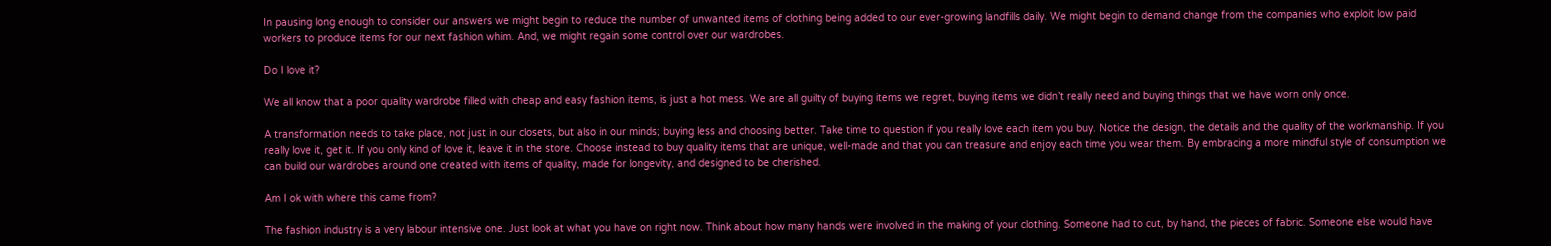In pausing long enough to consider our answers we might begin to reduce the number of unwanted items of clothing being added to our ever-growing landfills daily. We might begin to demand change from the companies who exploit low paid workers to produce items for our next fashion whim. And, we might regain some control over our wardrobes.

Do I love it?

We all know that a poor quality wardrobe filled with cheap and easy fashion items, is just a hot mess. We are all guilty of buying items we regret, buying items we didn’t really need and buying things that we have worn only once.

A transformation needs to take place, not just in our closets, but also in our minds; buying less and choosing better. Take time to question if you really love each item you buy. Notice the design, the details and the quality of the workmanship. If you really love it, get it. If you only kind of love it, leave it in the store. Choose instead to buy quality items that are unique, well-made and that you can treasure and enjoy each time you wear them. By embracing a more mindful style of consumption we can build our wardrobes around one created with items of quality, made for longevity, and designed to be cherished.

Am I ok with where this came from?

The fashion industry is a very labour intensive one. Just look at what you have on right now. Think about how many hands were involved in the making of your clothing. Someone had to cut, by hand, the pieces of fabric. Someone else would have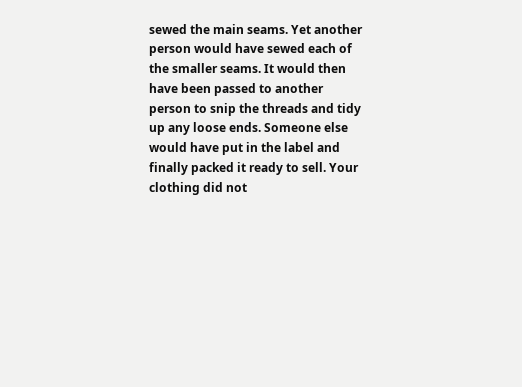sewed the main seams. Yet another person would have sewed each of the smaller seams. It would then have been passed to another person to snip the threads and tidy up any loose ends. Someone else would have put in the label and finally packed it ready to sell. Your clothing did not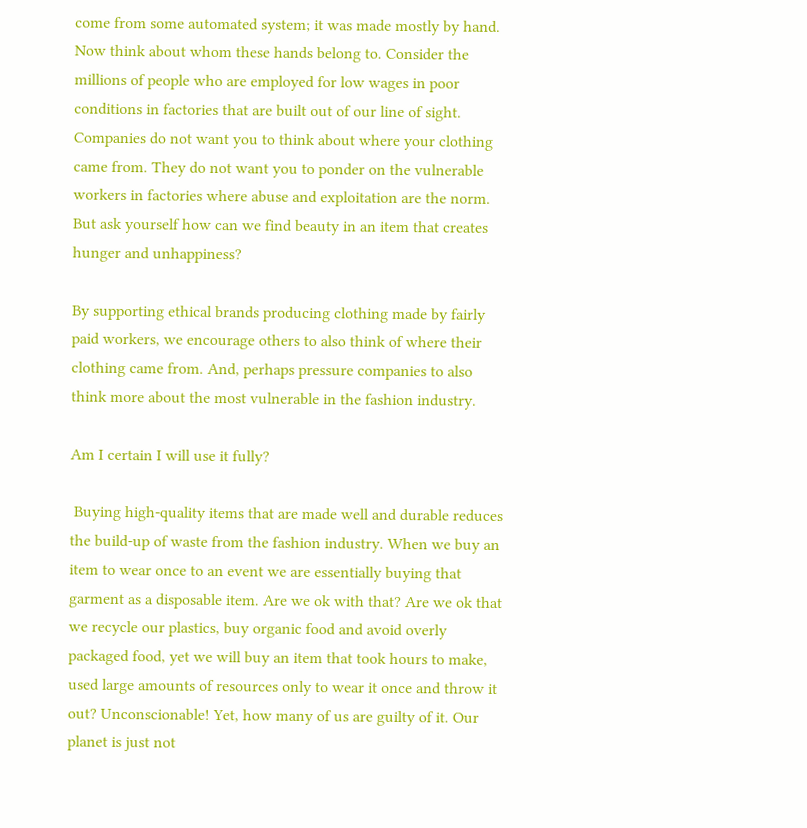come from some automated system; it was made mostly by hand. Now think about whom these hands belong to. Consider the millions of people who are employed for low wages in poor conditions in factories that are built out of our line of sight. Companies do not want you to think about where your clothing came from. They do not want you to ponder on the vulnerable workers in factories where abuse and exploitation are the norm. But ask yourself how can we find beauty in an item that creates hunger and unhappiness?

By supporting ethical brands producing clothing made by fairly paid workers, we encourage others to also think of where their clothing came from. And, perhaps pressure companies to also think more about the most vulnerable in the fashion industry.

Am I certain I will use it fully?

 Buying high-quality items that are made well and durable reduces the build-up of waste from the fashion industry. When we buy an item to wear once to an event we are essentially buying that garment as a disposable item. Are we ok with that? Are we ok that we recycle our plastics, buy organic food and avoid overly packaged food, yet we will buy an item that took hours to make, used large amounts of resources only to wear it once and throw it out? Unconscionable! Yet, how many of us are guilty of it. Our planet is just not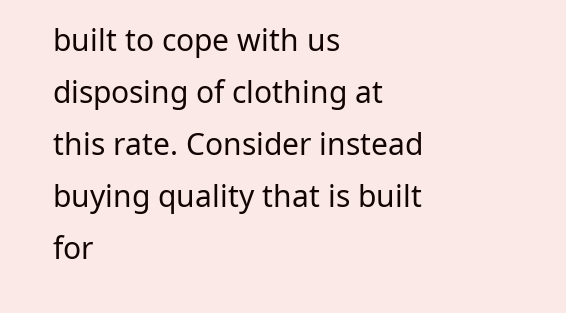built to cope with us disposing of clothing at this rate. Consider instead buying quality that is built for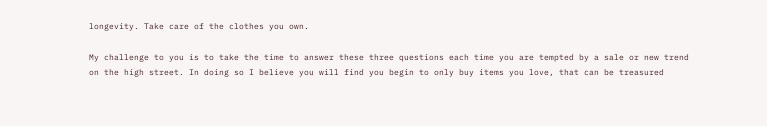longevity. Take care of the clothes you own.

My challenge to you is to take the time to answer these three questions each time you are tempted by a sale or new trend on the high street. In doing so I believe you will find you begin to only buy items you love, that can be treasured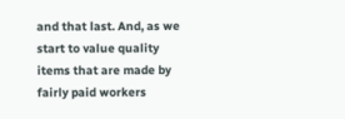and that last. And, as we start to value quality items that are made by fairly paid workers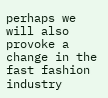perhaps we will also provoke a change in the fast fashion industry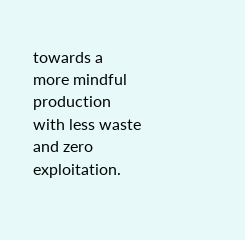towards a more mindful production with less waste and zero exploitation.